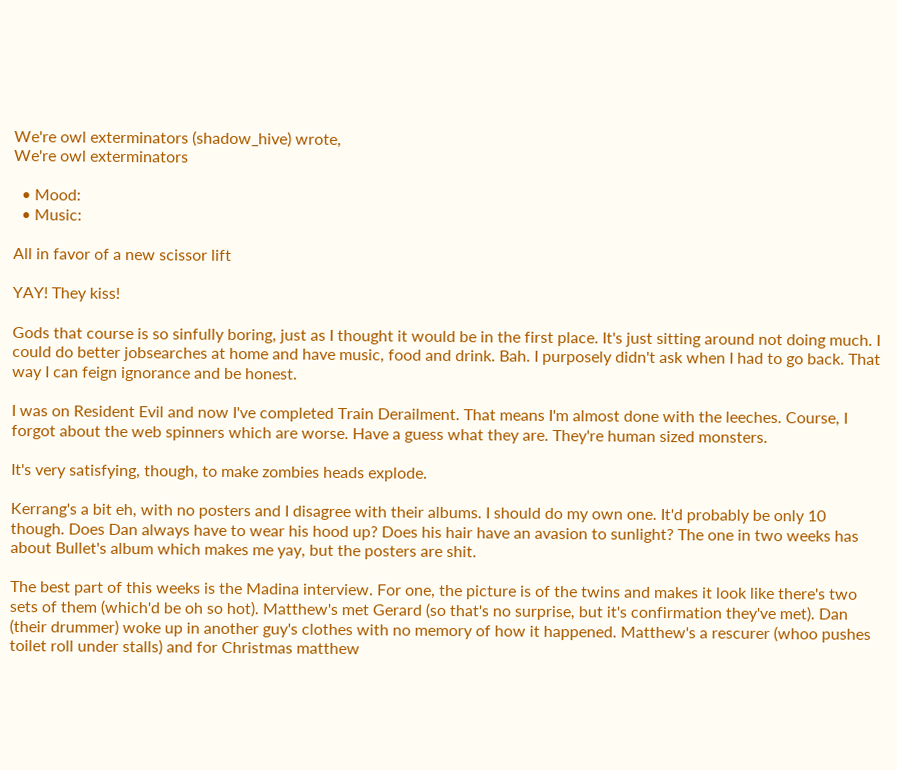We're owl exterminators (shadow_hive) wrote,
We're owl exterminators

  • Mood:
  • Music:

All in favor of a new scissor lift

YAY! They kiss!

Gods that course is so sinfully boring, just as I thought it would be in the first place. It's just sitting around not doing much. I could do better jobsearches at home and have music, food and drink. Bah. I purposely didn't ask when I had to go back. That way I can feign ignorance and be honest.

I was on Resident Evil and now I've completed Train Derailment. That means I'm almost done with the leeches. Course, I forgot about the web spinners which are worse. Have a guess what they are. They're human sized monsters.

It's very satisfying, though, to make zombies heads explode.

Kerrang's a bit eh, with no posters and I disagree with their albums. I should do my own one. It'd probably be only 10 though. Does Dan always have to wear his hood up? Does his hair have an avasion to sunlight? The one in two weeks has about Bullet's album which makes me yay, but the posters are shit.

The best part of this weeks is the Madina interview. For one, the picture is of the twins and makes it look like there's two sets of them (which'd be oh so hot). Matthew's met Gerard (so that's no surprise, but it's confirmation they've met). Dan (their drummer) woke up in another guy's clothes with no memory of how it happened. Matthew's a rescurer (whoo pushes toilet roll under stalls) and for Christmas matthew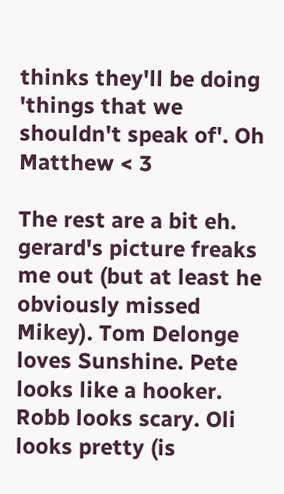thinks they'll be doing 'things that we shouldn't speak of'. Oh Matthew < 3

The rest are a bit eh. gerard's picture freaks me out (but at least he obviously missed Mikey). Tom Delonge loves Sunshine. Pete looks like a hooker. Robb looks scary. Oli looks pretty (is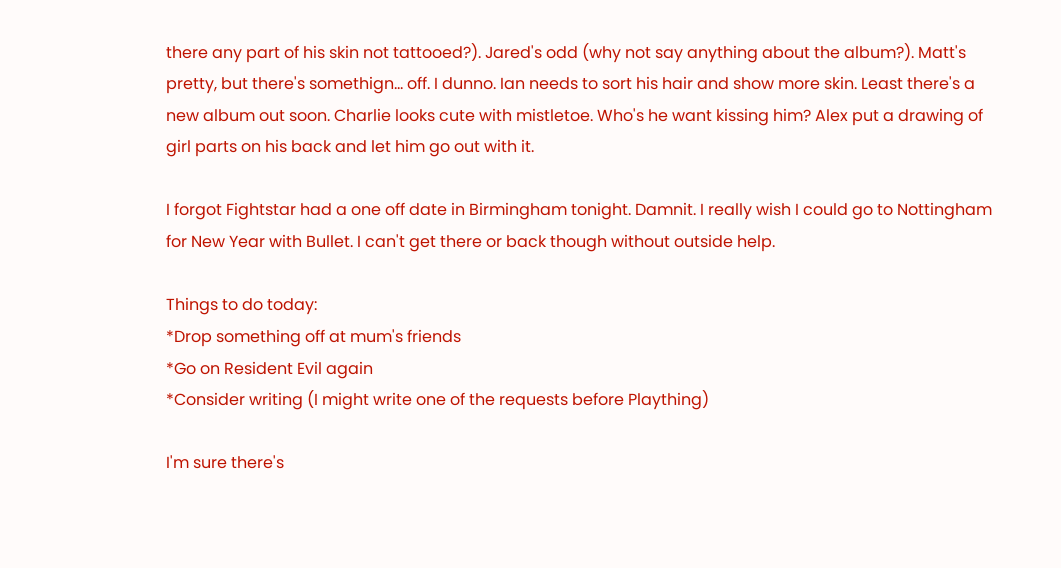there any part of his skin not tattooed?). Jared's odd (why not say anything about the album?). Matt's pretty, but there's somethign... off. I dunno. Ian needs to sort his hair and show more skin. Least there's a new album out soon. Charlie looks cute with mistletoe. Who's he want kissing him? Alex put a drawing of girl parts on his back and let him go out with it.

I forgot Fightstar had a one off date in Birmingham tonight. Damnit. I really wish I could go to Nottingham for New Year with Bullet. I can't get there or back though without outside help.

Things to do today:
*Drop something off at mum's friends
*Go on Resident Evil again
*Consider writing (I might write one of the requests before Plaything)

I'm sure there's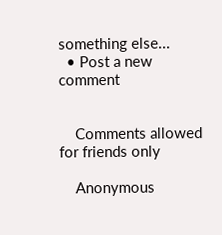something else...
  • Post a new comment


    Comments allowed for friends only

    Anonymous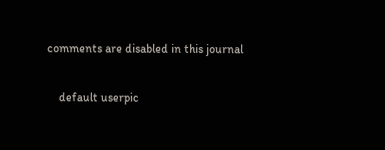comments are disabled in this journal

    default userpic